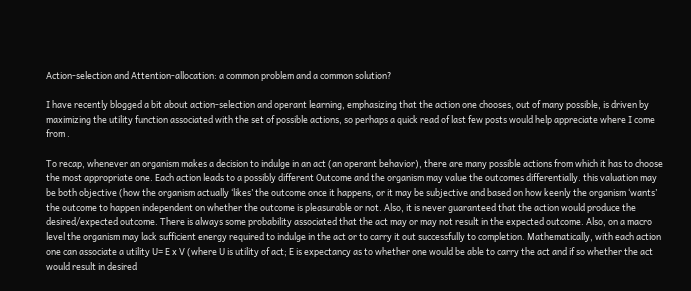Action-selection and Attention-allocation: a common problem and a common solution?

I have recently blogged a bit about action-selection and operant learning, emphasizing that the action one chooses, out of many possible, is driven by maximizing the utility function associated with the set of possible actions, so perhaps a quick read of last few posts would help appreciate where I come from .

To recap, whenever an organism makes a decision to indulge in an act (an operant behavior), there are many possible actions from which it has to choose the most appropriate one. Each action leads to a possibly different Outcome and the organism may value the outcomes differentially. this valuation may be both objective (how the organism actually ‘likes’ the outcome once it happens, or it may be subjective and based on how keenly the organism ‘wants’ the outcome to happen independent on whether the outcome is pleasurable or not. Also, it is never guaranteed that the action would produce the desired/expected outcome. There is always some probability associated that the act may or may not result in the expected outcome. Also, on a macro level the organism may lack sufficient energy required to indulge in the act or to carry it out successfully to completion. Mathematically, with each action one can associate a utility U= E x V (where U is utility of act; E is expectancy as to whether one would be able to carry the act and if so whether the act would result in desired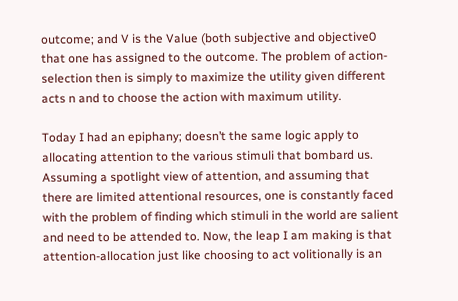outcome; and V is the Value (both subjective and objective0 that one has assigned to the outcome. The problem of action-selection then is simply to maximize the utility given different acts n and to choose the action with maximum utility.

Today I had an epiphany; doesn’t the same logic apply to allocating attention to the various stimuli that bombard us. Assuming a spotlight view of attention, and assuming that there are limited attentional resources, one is constantly faced with the problem of finding which stimuli in the world are salient and need to be attended to. Now, the leap I am making is that attention-allocation just like choosing to act volitionally is an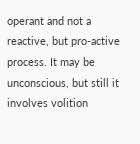operant and not a reactive, but pro-active process. It may be unconscious, but still it involves volition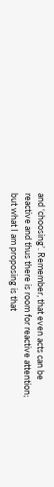and ‘choosing’. Remember, that even acts can be reactive and thus there is room for reactive attention; but what I am proposing is that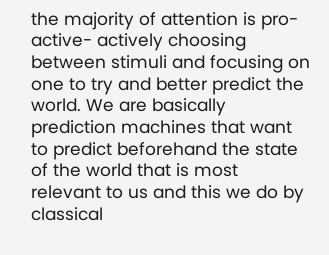the majority of attention is pro-active- actively choosing between stimuli and focusing on one to try and better predict the world. We are basically prediction machines that want to predict beforehand the state of the world that is most relevant to us and this we do by classical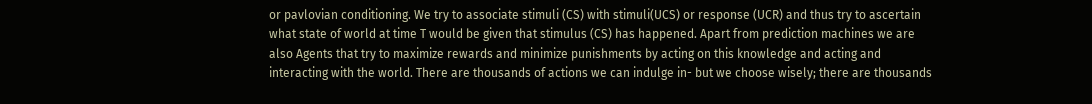or pavlovian conditioning. We try to associate stimuli (CS) with stimuli(UCS) or response (UCR) and thus try to ascertain what state of world at time T would be given that stimulus (CS) has happened. Apart from prediction machines we are also Agents that try to maximize rewards and minimize punishments by acting on this knowledge and acting and interacting with the world. There are thousands of actions we can indulge in- but we choose wisely; there are thousands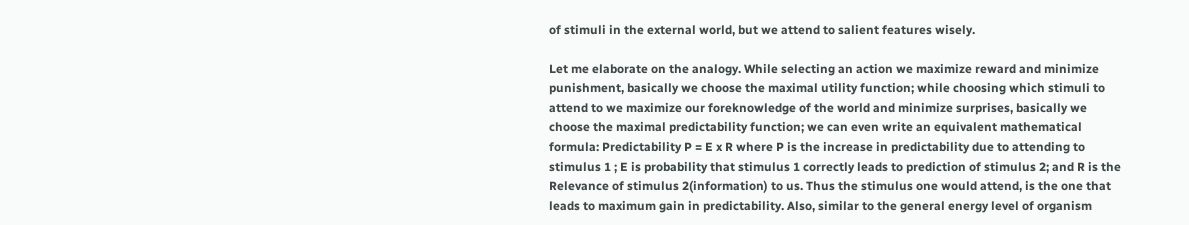of stimuli in the external world, but we attend to salient features wisely.

Let me elaborate on the analogy. While selecting an action we maximize reward and minimize punishment, basically we choose the maximal utility function; while choosing which stimuli to attend to we maximize our foreknowledge of the world and minimize surprises, basically we choose the maximal predictability function; we can even write an equivalent mathematical formula: Predictability P = E x R where P is the increase in predictability due to attending to stimulus 1 ; E is probability that stimulus 1 correctly leads to prediction of stimulus 2; and R is the Relevance of stimulus 2(information) to us. Thus the stimulus one would attend, is the one that leads to maximum gain in predictability. Also, similar to the general energy level of organism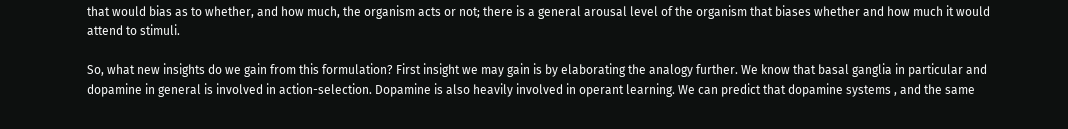that would bias as to whether, and how much, the organism acts or not; there is a general arousal level of the organism that biases whether and how much it would attend to stimuli.

So, what new insights do we gain from this formulation? First insight we may gain is by elaborating the analogy further. We know that basal ganglia in particular and dopamine in general is involved in action-selection. Dopamine is also heavily involved in operant learning. We can predict that dopamine systems , and the same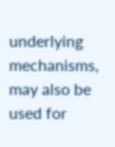underlying mechanisms, may also be used for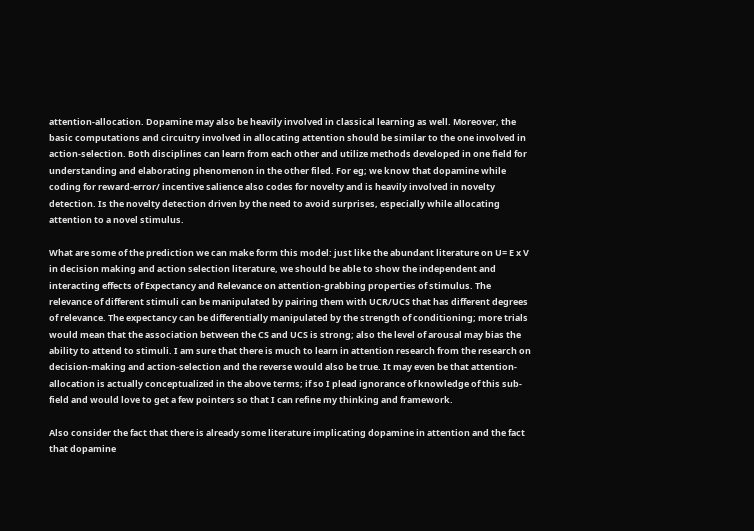attention-allocation. Dopamine may also be heavily involved in classical learning as well. Moreover, the basic computations and circuitry involved in allocating attention should be similar to the one involved in action-selection. Both disciplines can learn from each other and utilize methods developed in one field for understanding and elaborating phenomenon in the other filed. For eg; we know that dopamine while coding for reward-error/ incentive salience also codes for novelty and is heavily involved in novelty detection. Is the novelty detection driven by the need to avoid surprises, especially while allocating attention to a novel stimulus.

What are some of the prediction we can make form this model: just like the abundant literature on U= E x V in decision making and action selection literature, we should be able to show the independent and interacting effects of Expectancy and Relevance on attention-grabbing properties of stimulus. The relevance of different stimuli can be manipulated by pairing them with UCR/UCS that has different degrees of relevance. The expectancy can be differentially manipulated by the strength of conditioning; more trials would mean that the association between the CS and UCS is strong; also the level of arousal may bias the ability to attend to stimuli. I am sure that there is much to learn in attention research from the research on decision-making and action-selection and the reverse would also be true. It may even be that attention-allocation is actually conceptualized in the above terms; if so I plead ignorance of knowledge of this sub-field and would love to get a few pointers so that I can refine my thinking and framework.

Also consider the fact that there is already some literature implicating dopamine in attention and the fact that dopamine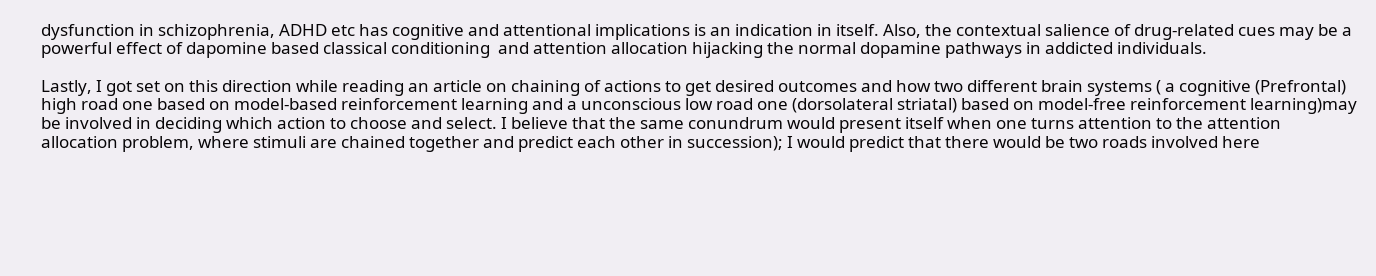dysfunction in schizophrenia, ADHD etc has cognitive and attentional implications is an indication in itself. Also, the contextual salience of drug-related cues may be a powerful effect of dapomine based classical conditioning  and attention allocation hijacking the normal dopamine pathways in addicted individuals.

Lastly, I got set on this direction while reading an article on chaining of actions to get desired outcomes and how two different brain systems ( a cognitive (Prefrontal) high road one based on model-based reinforcement learning and a unconscious low road one (dorsolateral striatal) based on model-free reinforcement learning)may be involved in deciding which action to choose and select. I believe that the same conundrum would present itself when one turns attention to the attention allocation problem, where stimuli are chained together and predict each other in succession); I would predict that there would be two roads involved here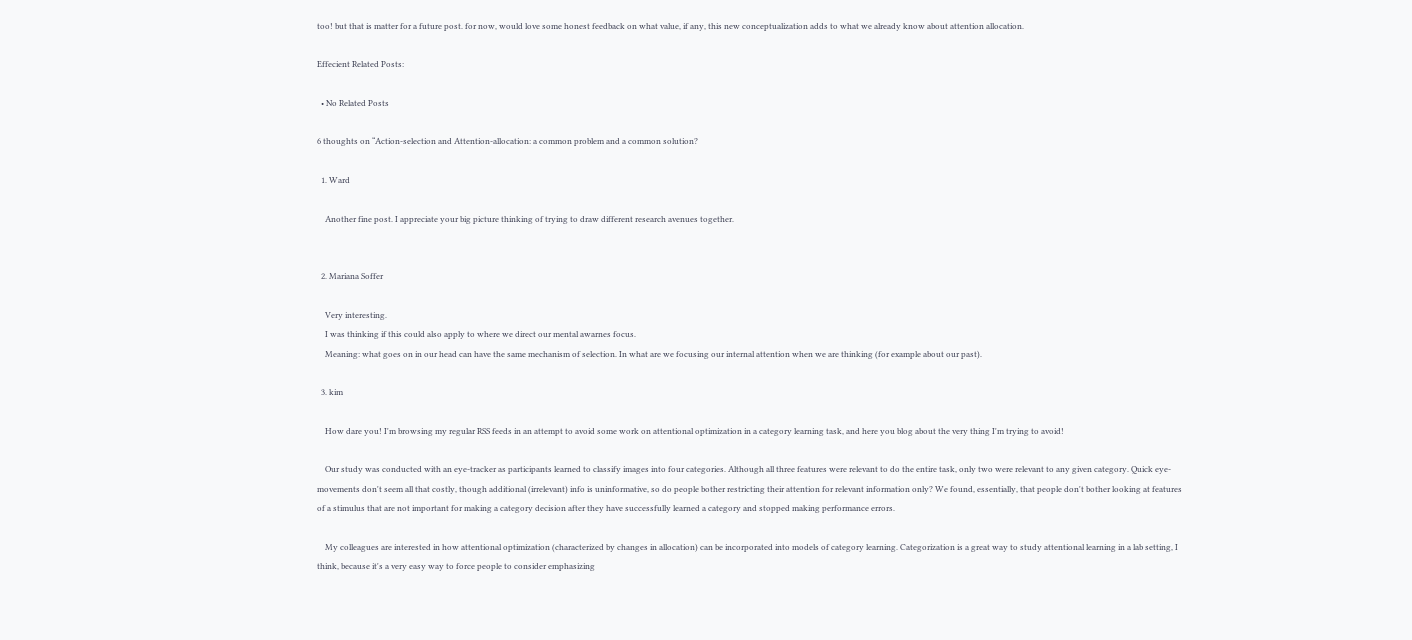too! but that is matter for a future post. for now, would love some honest feedback on what value, if any, this new conceptualization adds to what we already know about attention allocation.

Effecient Related Posts:

  • No Related Posts

6 thoughts on “Action-selection and Attention-allocation: a common problem and a common solution?

  1. Ward

    Another fine post. I appreciate your big picture thinking of trying to draw different research avenues together.


  2. Mariana Soffer

    Very interesting.
    I was thinking if this could also apply to where we direct our mental awarnes focus.
    Meaning: what goes on in our head can have the same mechanism of selection. In what are we focusing our internal attention when we are thinking (for example about our past).

  3. kim

    How dare you! I'm browsing my regular RSS feeds in an attempt to avoid some work on attentional optimization in a category learning task, and here you blog about the very thing I'm trying to avoid!

    Our study was conducted with an eye-tracker as participants learned to classify images into four categories. Although all three features were relevant to do the entire task, only two were relevant to any given category. Quick eye-movements don't seem all that costly, though additional (irrelevant) info is uninformative, so do people bother restricting their attention for relevant information only? We found, essentially, that people don't bother looking at features of a stimulus that are not important for making a category decision after they have successfully learned a category and stopped making performance errors.

    My colleagues are interested in how attentional optimization (characterized by changes in allocation) can be incorporated into models of category learning. Categorization is a great way to study attentional learning in a lab setting, I think, because it's a very easy way to force people to consider emphasizing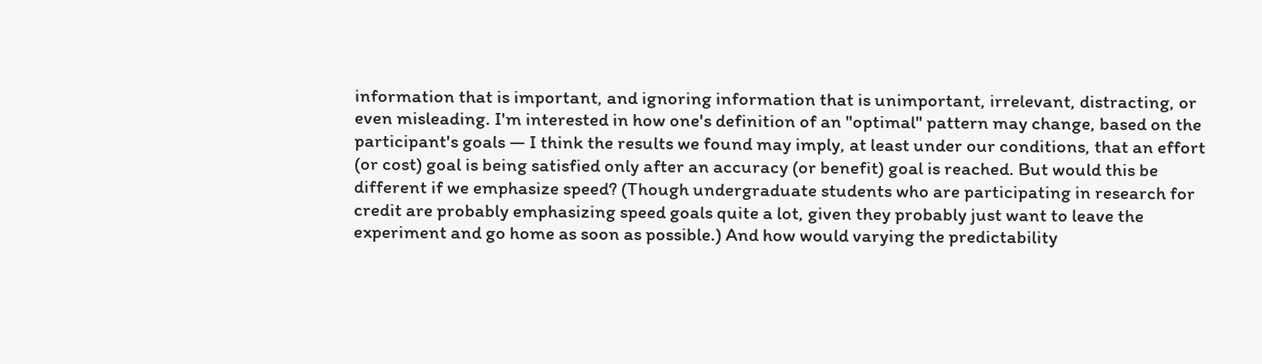information that is important, and ignoring information that is unimportant, irrelevant, distracting, or even misleading. I'm interested in how one's definition of an "optimal" pattern may change, based on the participant's goals — I think the results we found may imply, at least under our conditions, that an effort (or cost) goal is being satisfied only after an accuracy (or benefit) goal is reached. But would this be different if we emphasize speed? (Though undergraduate students who are participating in research for credit are probably emphasizing speed goals quite a lot, given they probably just want to leave the experiment and go home as soon as possible.) And how would varying the predictability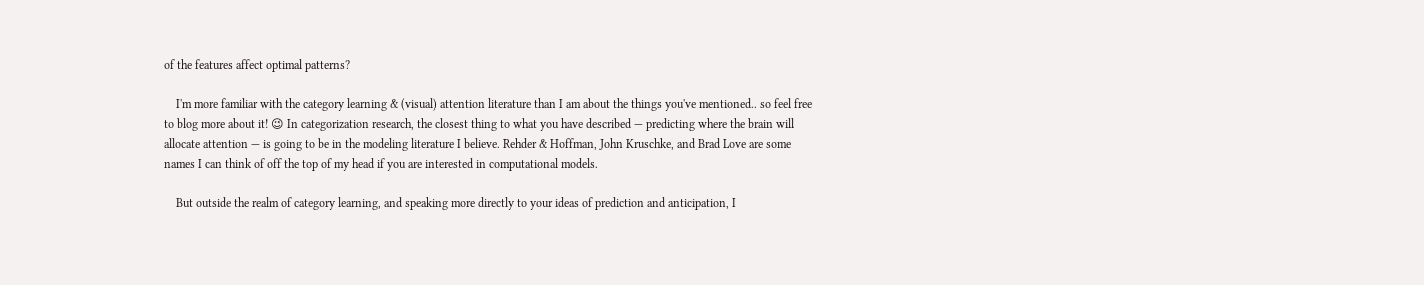of the features affect optimal patterns?

    I'm more familiar with the category learning & (visual) attention literature than I am about the things you've mentioned.. so feel free to blog more about it! 😉 In categorization research, the closest thing to what you have described — predicting where the brain will allocate attention — is going to be in the modeling literature I believe. Rehder & Hoffman, John Kruschke, and Brad Love are some names I can think of off the top of my head if you are interested in computational models.

    But outside the realm of category learning, and speaking more directly to your ideas of prediction and anticipation, I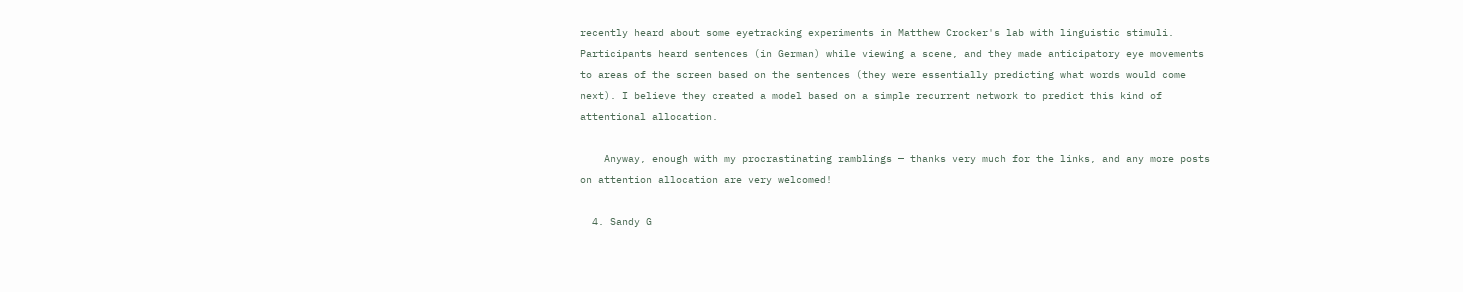recently heard about some eyetracking experiments in Matthew Crocker's lab with linguistic stimuli. Participants heard sentences (in German) while viewing a scene, and they made anticipatory eye movements to areas of the screen based on the sentences (they were essentially predicting what words would come next). I believe they created a model based on a simple recurrent network to predict this kind of attentional allocation.

    Anyway, enough with my procrastinating ramblings — thanks very much for the links, and any more posts on attention allocation are very welcomed!

  4. Sandy G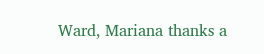Ward, Mariana thanks a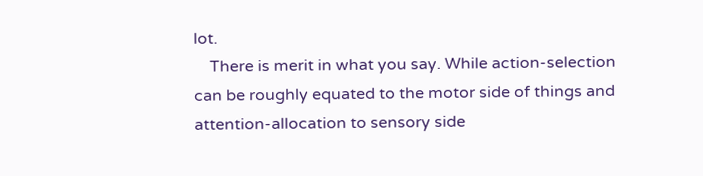lot.
    There is merit in what you say. While action-selection can be roughly equated to the motor side of things and attention-allocation to sensory side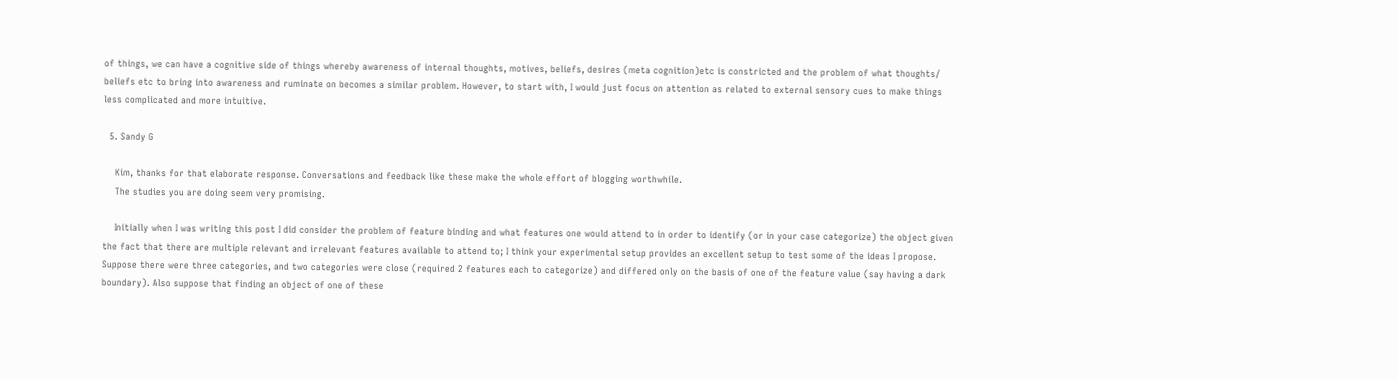of things, we can have a cognitive side of things whereby awareness of internal thoughts, motives, beliefs, desires (meta cognition)etc is constricted and the problem of what thoughts/ beliefs etc to bring into awareness and ruminate on becomes a similar problem. However, to start with, I would just focus on attention as related to external sensory cues to make things less complicated and more intuitive.

  5. Sandy G

    Kim, thanks for that elaborate response. Conversations and feedback like these make the whole effort of blogging worthwhile.
    The studies you are doing seem very promising.

    Initially when I was writing this post I did consider the problem of feature binding and what features one would attend to in order to identify (or in your case categorize) the object given the fact that there are multiple relevant and irrelevant features available to attend to; I think your experimental setup provides an excellent setup to test some of the ideas I propose. Suppose there were three categories, and two categories were close (required 2 features each to categorize) and differed only on the basis of one of the feature value (say having a dark boundary). Also suppose that finding an object of one of these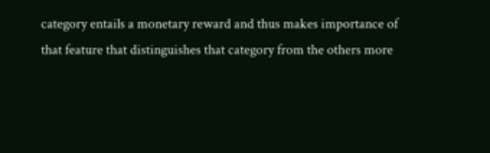category entails a monetary reward and thus makes importance of that feature that distinguishes that category from the others more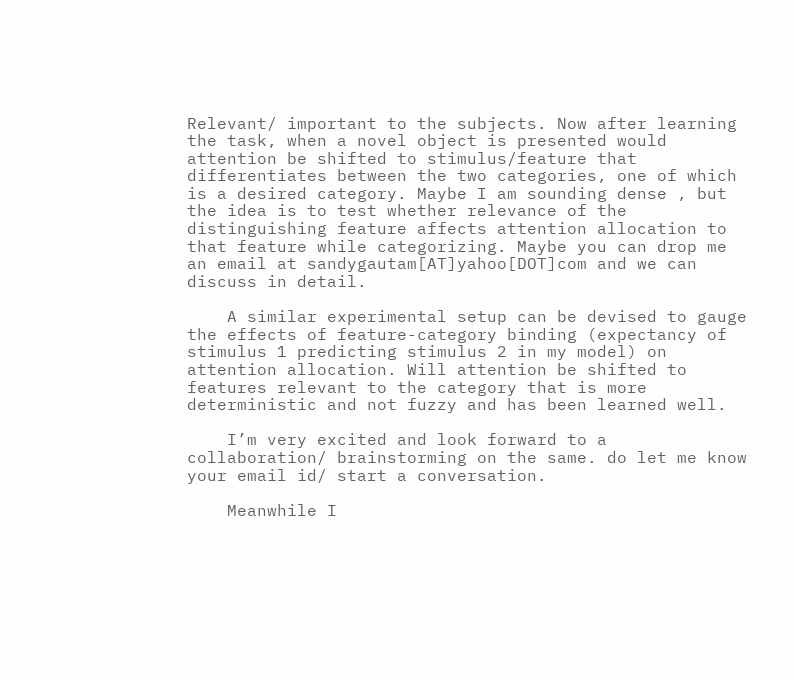Relevant/ important to the subjects. Now after learning the task, when a novel object is presented would attention be shifted to stimulus/feature that differentiates between the two categories, one of which is a desired category. Maybe I am sounding dense , but the idea is to test whether relevance of the distinguishing feature affects attention allocation to that feature while categorizing. Maybe you can drop me an email at sandygautam[AT]yahoo[DOT]com and we can discuss in detail.

    A similar experimental setup can be devised to gauge the effects of feature-category binding (expectancy of stimulus 1 predicting stimulus 2 in my model) on attention allocation. Will attention be shifted to features relevant to the category that is more deterministic and not fuzzy and has been learned well.

    I’m very excited and look forward to a collaboration/ brainstorming on the same. do let me know your email id/ start a conversation.

    Meanwhile I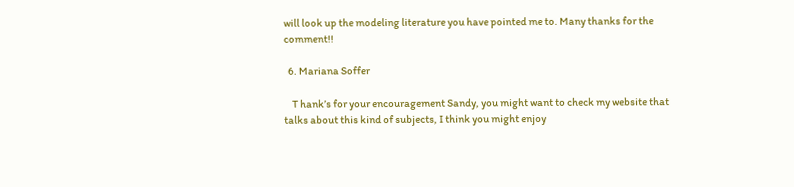will look up the modeling literature you have pointed me to. Many thanks for the comment!!

  6. Mariana Soffer

    T hank’s for your encouragement Sandy, you might want to check my website that talks about this kind of subjects, I think you might enjoy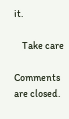it.

    Take care

Comments are closed.